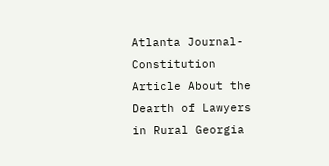Atlanta Journal-Constitution Article About the Dearth of Lawyers in Rural Georgia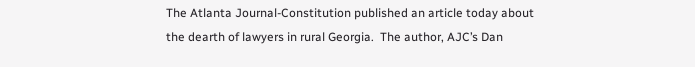The Atlanta Journal-Constitution published an article today about the dearth of lawyers in rural Georgia.  The author, AJC’s Dan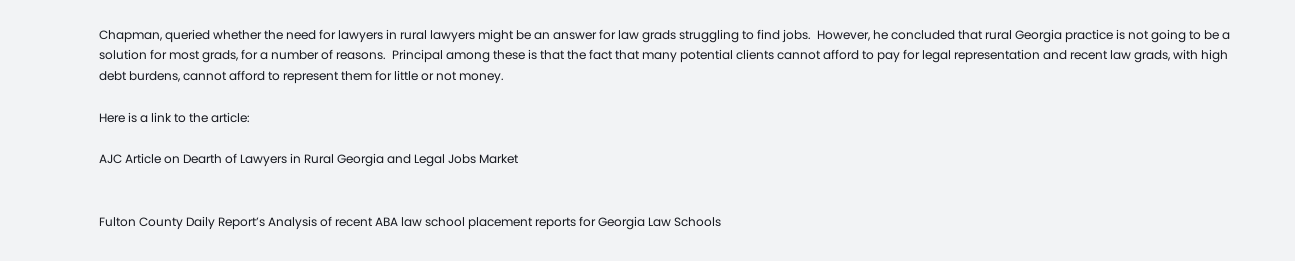Chapman, queried whether the need for lawyers in rural lawyers might be an answer for law grads struggling to find jobs.  However, he concluded that rural Georgia practice is not going to be a solution for most grads, for a number of reasons.  Principal among these is that the fact that many potential clients cannot afford to pay for legal representation and recent law grads, with high debt burdens, cannot afford to represent them for little or not money.

Here is a link to the article:

AJC Article on Dearth of Lawyers in Rural Georgia and Legal Jobs Market


Fulton County Daily Report’s Analysis of recent ABA law school placement reports for Georgia Law Schools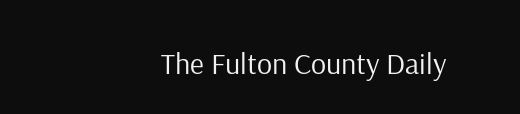The Fulton County Daily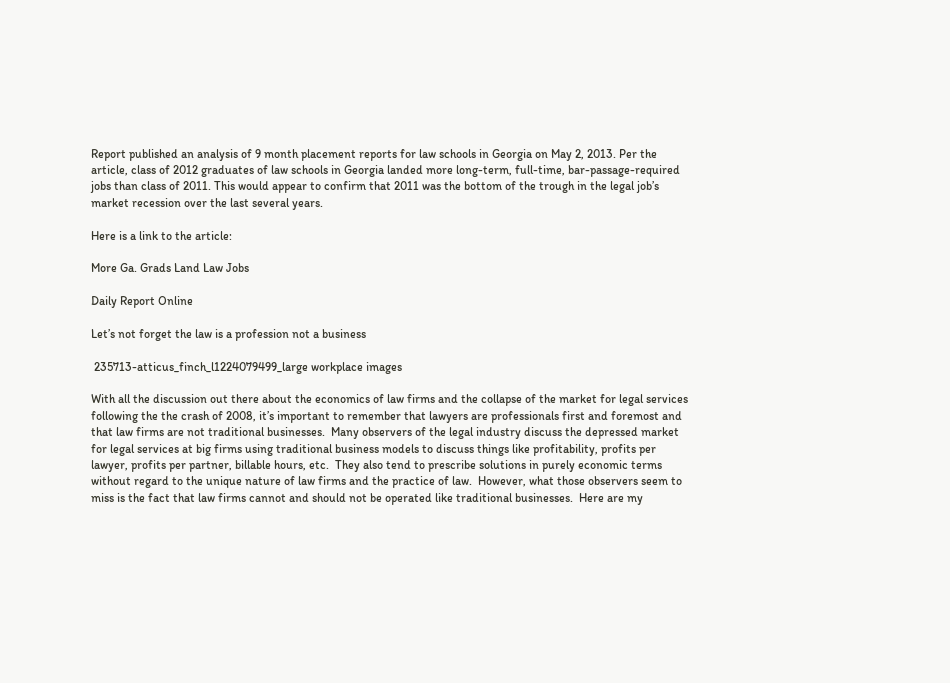Report published an analysis of 9 month placement reports for law schools in Georgia on May 2, 2013. Per the article, class of 2012 graduates of law schools in Georgia landed more long-term, full-time, bar-passage-required jobs than class of 2011. This would appear to confirm that 2011 was the bottom of the trough in the legal job’s market recession over the last several years.

Here is a link to the article:

More Ga. Grads Land Law Jobs

Daily Report Online

Let’s not forget the law is a profession not a business

 235713-atticus_finch_l1224079499_large workplace images

With all the discussion out there about the economics of law firms and the collapse of the market for legal services following the the crash of 2008, it’s important to remember that lawyers are professionals first and foremost and that law firms are not traditional businesses.  Many observers of the legal industry discuss the depressed market for legal services at big firms using traditional business models to discuss things like profitability, profits per lawyer, profits per partner, billable hours, etc.  They also tend to prescribe solutions in purely economic terms without regard to the unique nature of law firms and the practice of law.  However, what those observers seem to miss is the fact that law firms cannot and should not be operated like traditional businesses.  Here are my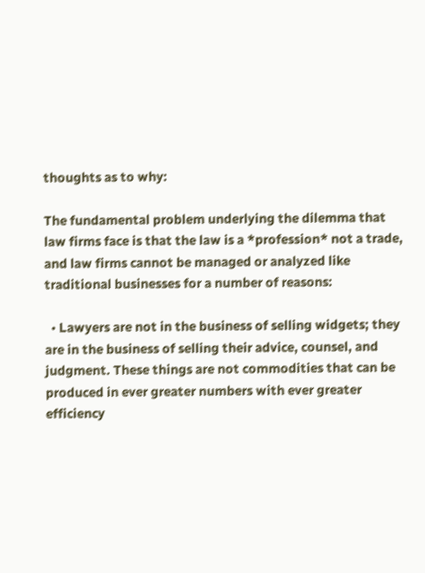thoughts as to why:

The fundamental problem underlying the dilemma that law firms face is that the law is a *profession* not a trade, and law firms cannot be managed or analyzed like traditional businesses for a number of reasons:

  • Lawyers are not in the business of selling widgets; they are in the business of selling their advice, counsel, and judgment. These things are not commodities that can be produced in ever greater numbers with ever greater efficiency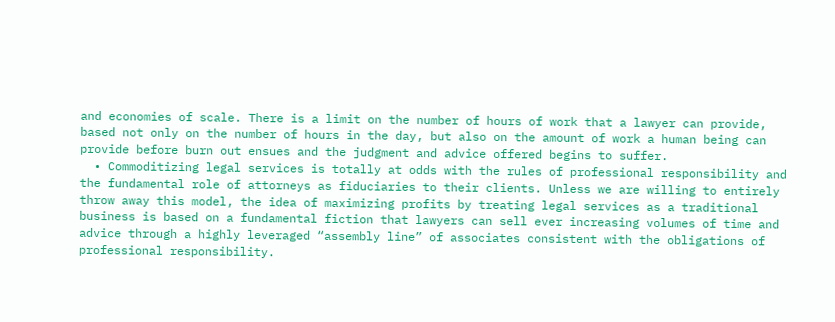and economies of scale. There is a limit on the number of hours of work that a lawyer can provide, based not only on the number of hours in the day, but also on the amount of work a human being can provide before burn out ensues and the judgment and advice offered begins to suffer.
  • Commoditizing legal services is totally at odds with the rules of professional responsibility and the fundamental role of attorneys as fiduciaries to their clients. Unless we are willing to entirely throw away this model, the idea of maximizing profits by treating legal services as a traditional business is based on a fundamental fiction that lawyers can sell ever increasing volumes of time and advice through a highly leveraged “assembly line” of associates consistent with the obligations of professional responsibility.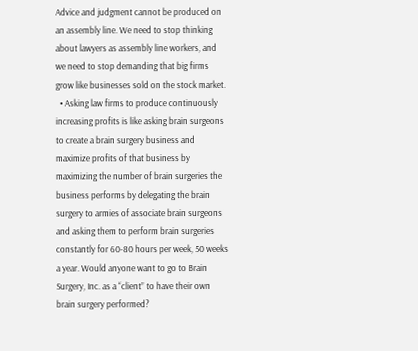Advice and judgment cannot be produced on an assembly line. We need to stop thinking about lawyers as assembly line workers, and we need to stop demanding that big firms grow like businesses sold on the stock market.
  • Asking law firms to produce continuously increasing profits is like asking brain surgeons to create a brain surgery business and maximize profits of that business by maximizing the number of brain surgeries the business performs by delegating the brain surgery to armies of associate brain surgeons and asking them to perform brain surgeries constantly for 60-80 hours per week, 50 weeks a year. Would anyone want to go to Brain Surgery, Inc. as a “client” to have their own brain surgery performed?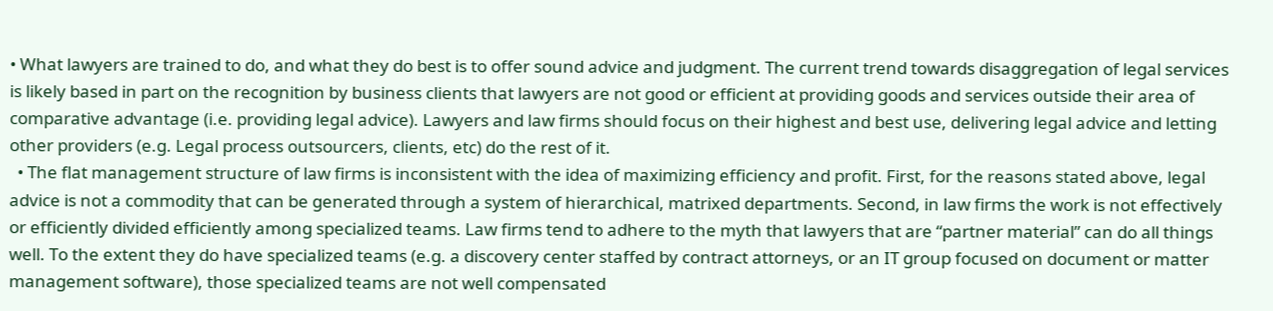• What lawyers are trained to do, and what they do best is to offer sound advice and judgment. The current trend towards disaggregation of legal services is likely based in part on the recognition by business clients that lawyers are not good or efficient at providing goods and services outside their area of comparative advantage (i.e. providing legal advice). Lawyers and law firms should focus on their highest and best use, delivering legal advice and letting other providers (e.g. Legal process outsourcers, clients, etc) do the rest of it.
  • The flat management structure of law firms is inconsistent with the idea of maximizing efficiency and profit. First, for the reasons stated above, legal advice is not a commodity that can be generated through a system of hierarchical, matrixed departments. Second, in law firms the work is not effectively or efficiently divided efficiently among specialized teams. Law firms tend to adhere to the myth that lawyers that are “partner material” can do all things well. To the extent they do have specialized teams (e.g. a discovery center staffed by contract attorneys, or an IT group focused on document or matter management software), those specialized teams are not well compensated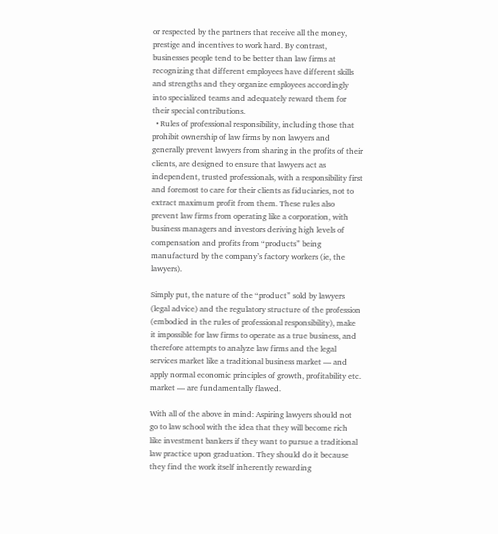or respected by the partners that receive all the money, prestige and incentives to work hard. By contrast, businesses people tend to be better than law firms at recognizing that different employees have different skills and strengths and they organize employees accordingly into specialized teams and adequately reward them for their special contributions.
  • Rules of professional responsibility, including those that prohibit ownership of law firms by non lawyers and generally prevent lawyers from sharing in the profits of their clients, are designed to ensure that lawyers act as independent, trusted professionals, with a responsibility first and foremost to care for their clients as fiduciaries, not to extract maximum profit from them. These rules also prevent law firms from operating like a corporation, with business managers and investors deriving high levels of compensation and profits from “products” being manufacturd by the company’s factory workers (ie, the lawyers).

Simply put, the nature of the “product” sold by lawyers (legal advice) and the regulatory structure of the profession (embodied in the rules of professional responsibility), make it impossible for law firms to operate as a true business, and therefore attempts to analyze law firms and the legal services market like a traditional business market — and apply normal economic principles of growth, profitability etc. market — are fundamentally flawed.

With all of the above in mind: Aspiring lawyers should not go to law school with the idea that they will become rich like investment bankers if they want to pursue a traditional law practice upon graduation. They should do it because they find the work itself inherently rewarding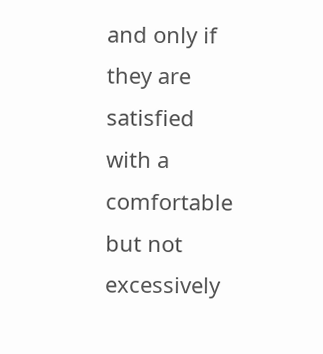and only if they are satisfied with a comfortable but not excessively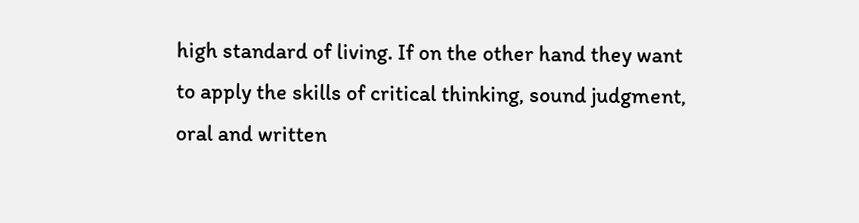high standard of living. If on the other hand they want to apply the skills of critical thinking, sound judgment, oral and written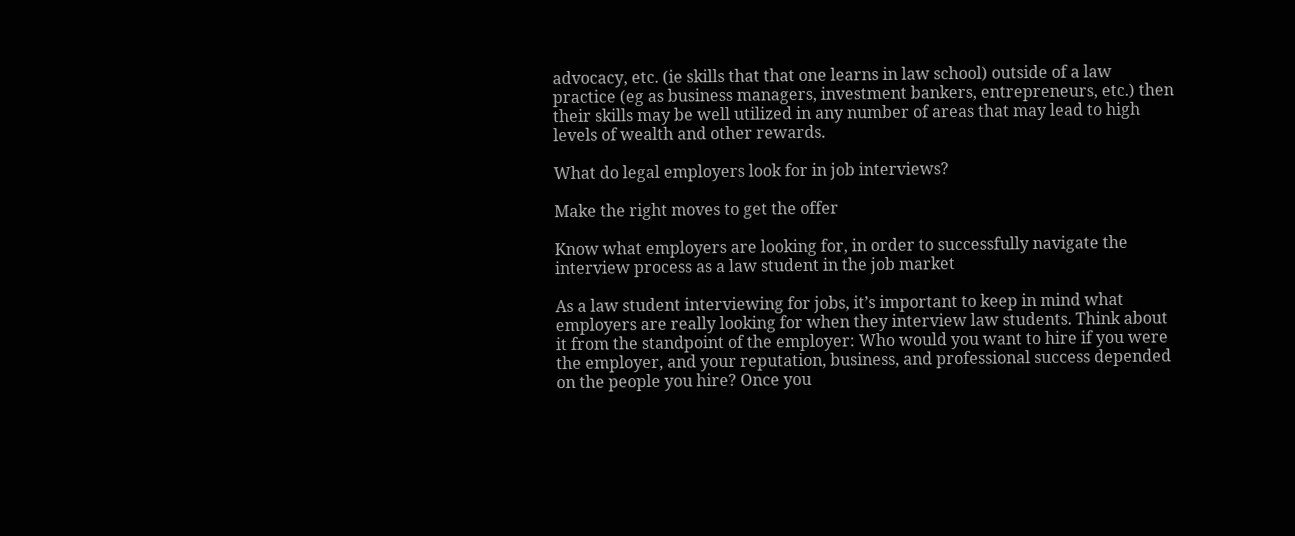advocacy, etc. (ie skills that that one learns in law school) outside of a law practice (eg as business managers, investment bankers, entrepreneurs, etc.) then their skills may be well utilized in any number of areas that may lead to high levels of wealth and other rewards.

What do legal employers look for in job interviews?

Make the right moves to get the offer

Know what employers are looking for, in order to successfully navigate the interview process as a law student in the job market

As a law student interviewing for jobs, it’s important to keep in mind what employers are really looking for when they interview law students. Think about it from the standpoint of the employer: Who would you want to hire if you were the employer, and your reputation, business, and professional success depended on the people you hire? Once you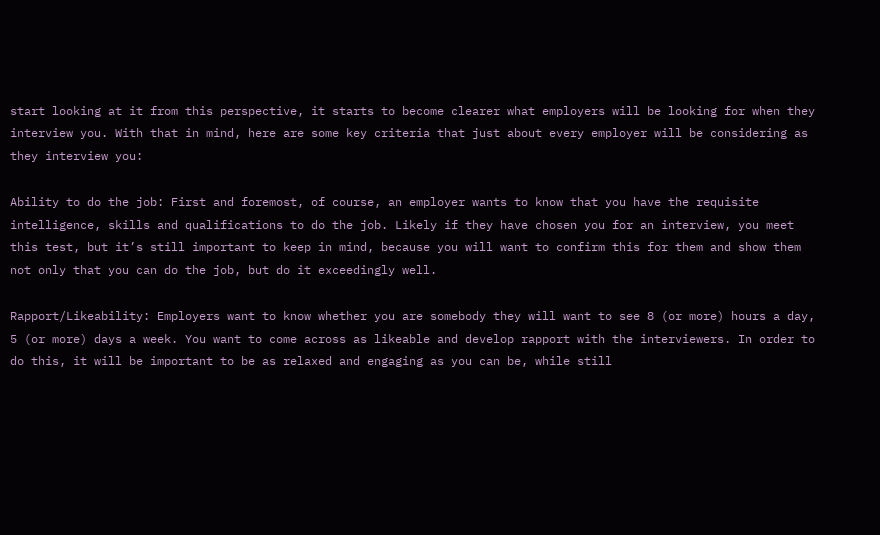start looking at it from this perspective, it starts to become clearer what employers will be looking for when they interview you. With that in mind, here are some key criteria that just about every employer will be considering as they interview you:

Ability to do the job: First and foremost, of course, an employer wants to know that you have the requisite intelligence, skills and qualifications to do the job. Likely if they have chosen you for an interview, you meet this test, but it’s still important to keep in mind, because you will want to confirm this for them and show them not only that you can do the job, but do it exceedingly well.

Rapport/Likeability: Employers want to know whether you are somebody they will want to see 8 (or more) hours a day, 5 (or more) days a week. You want to come across as likeable and develop rapport with the interviewers. In order to do this, it will be important to be as relaxed and engaging as you can be, while still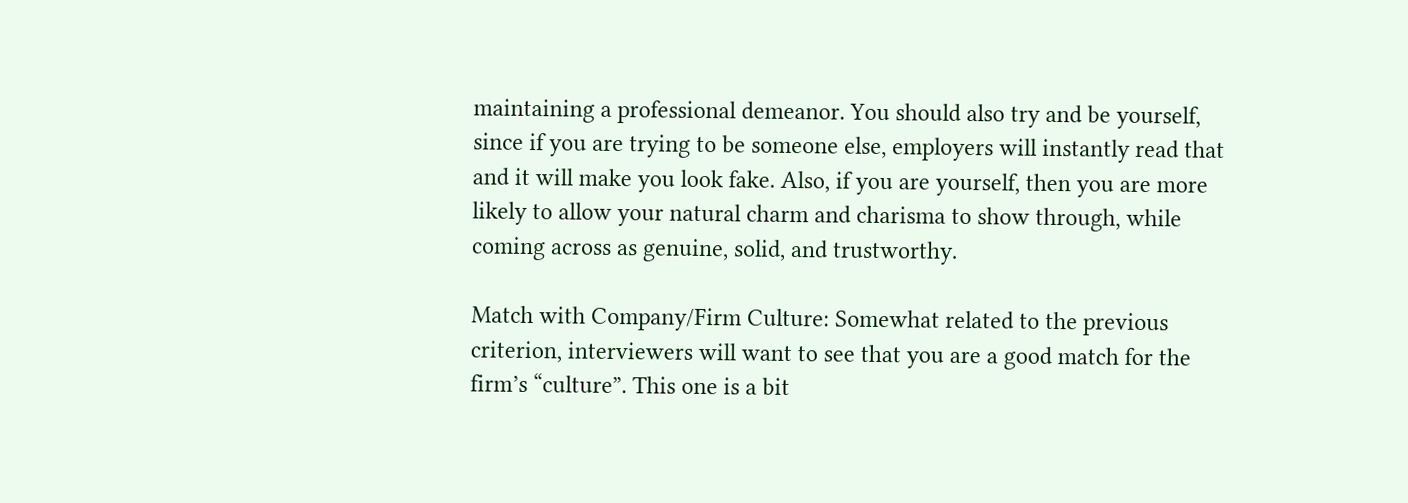maintaining a professional demeanor. You should also try and be yourself, since if you are trying to be someone else, employers will instantly read that and it will make you look fake. Also, if you are yourself, then you are more likely to allow your natural charm and charisma to show through, while coming across as genuine, solid, and trustworthy.

Match with Company/Firm Culture: Somewhat related to the previous criterion, interviewers will want to see that you are a good match for the firm’s “culture”. This one is a bit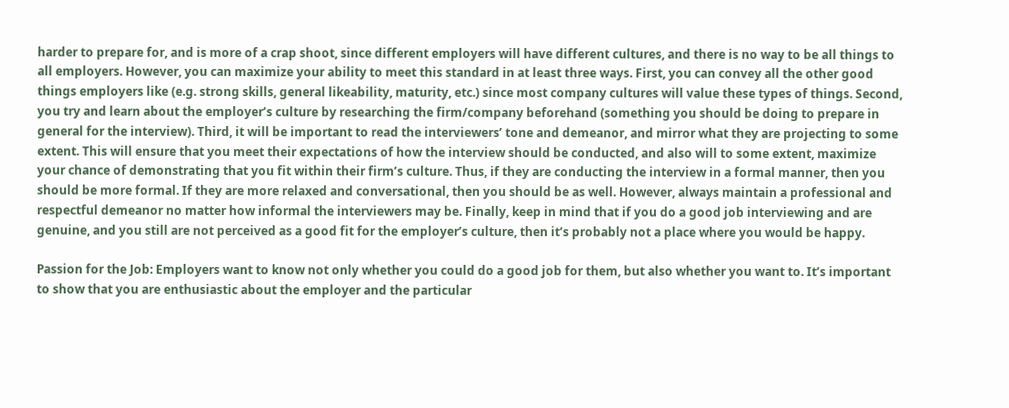harder to prepare for, and is more of a crap shoot, since different employers will have different cultures, and there is no way to be all things to all employers. However, you can maximize your ability to meet this standard in at least three ways. First, you can convey all the other good things employers like (e.g. strong skills, general likeability, maturity, etc.) since most company cultures will value these types of things. Second, you try and learn about the employer’s culture by researching the firm/company beforehand (something you should be doing to prepare in general for the interview). Third, it will be important to read the interviewers’ tone and demeanor, and mirror what they are projecting to some extent. This will ensure that you meet their expectations of how the interview should be conducted, and also will to some extent, maximize your chance of demonstrating that you fit within their firm’s culture. Thus, if they are conducting the interview in a formal manner, then you should be more formal. If they are more relaxed and conversational, then you should be as well. However, always maintain a professional and respectful demeanor no matter how informal the interviewers may be. Finally, keep in mind that if you do a good job interviewing and are genuine, and you still are not perceived as a good fit for the employer’s culture, then it’s probably not a place where you would be happy.

Passion for the Job: Employers want to know not only whether you could do a good job for them, but also whether you want to. It’s important to show that you are enthusiastic about the employer and the particular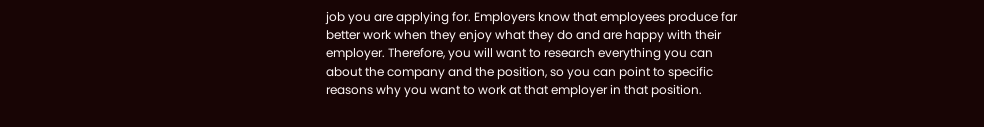job you are applying for. Employers know that employees produce far better work when they enjoy what they do and are happy with their employer. Therefore, you will want to research everything you can about the company and the position, so you can point to specific reasons why you want to work at that employer in that position.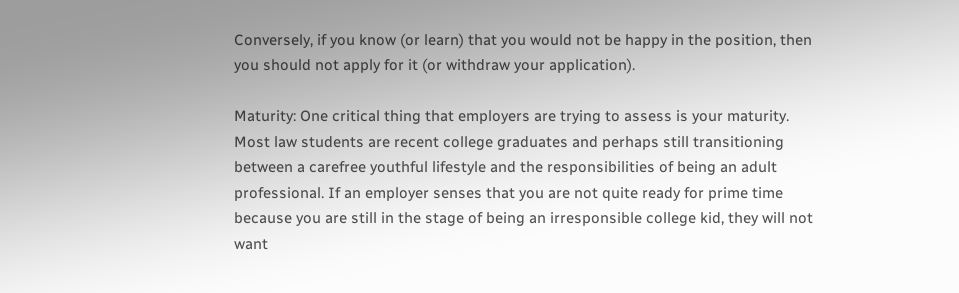Conversely, if you know (or learn) that you would not be happy in the position, then you should not apply for it (or withdraw your application).

Maturity: One critical thing that employers are trying to assess is your maturity. Most law students are recent college graduates and perhaps still transitioning between a carefree youthful lifestyle and the responsibilities of being an adult professional. If an employer senses that you are not quite ready for prime time because you are still in the stage of being an irresponsible college kid, they will not want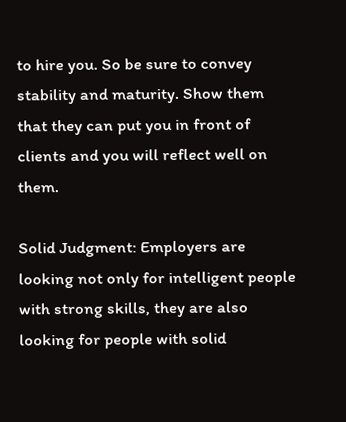to hire you. So be sure to convey stability and maturity. Show them that they can put you in front of clients and you will reflect well on them.

Solid Judgment: Employers are looking not only for intelligent people with strong skills, they are also looking for people with solid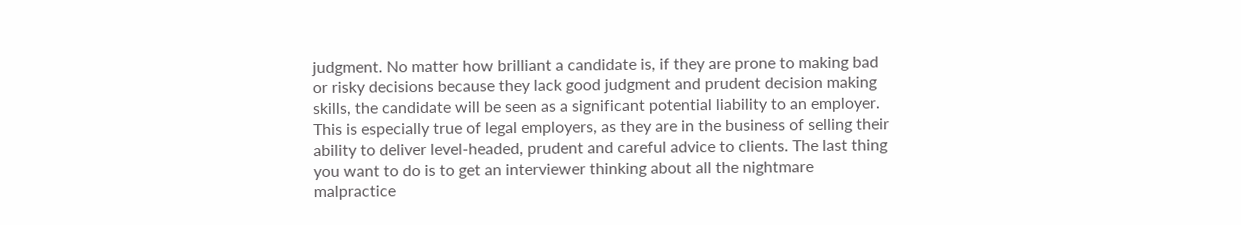judgment. No matter how brilliant a candidate is, if they are prone to making bad or risky decisions because they lack good judgment and prudent decision making skills, the candidate will be seen as a significant potential liability to an employer. This is especially true of legal employers, as they are in the business of selling their ability to deliver level-headed, prudent and careful advice to clients. The last thing you want to do is to get an interviewer thinking about all the nightmare malpractice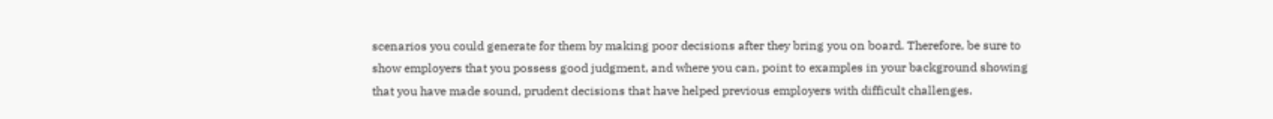scenarios you could generate for them by making poor decisions after they bring you on board. Therefore, be sure to show employers that you possess good judgment, and where you can, point to examples in your background showing that you have made sound, prudent decisions that have helped previous employers with difficult challenges.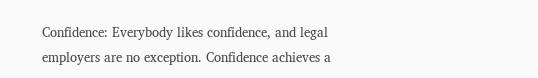Confidence: Everybody likes confidence, and legal employers are no exception. Confidence achieves a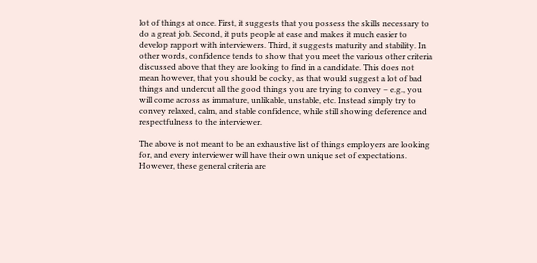lot of things at once. First, it suggests that you possess the skills necessary to do a great job. Second, it puts people at ease and makes it much easier to develop rapport with interviewers. Third, it suggests maturity and stability. In other words, confidence tends to show that you meet the various other criteria discussed above that they are looking to find in a candidate. This does not mean however, that you should be cocky, as that would suggest a lot of bad things and undercut all the good things you are trying to convey – e.g., you will come across as immature, unlikable, unstable, etc. Instead simply try to convey relaxed, calm, and stable confidence, while still showing deference and respectfulness to the interviewer.

The above is not meant to be an exhaustive list of things employers are looking for, and every interviewer will have their own unique set of expectations. However, these general criteria are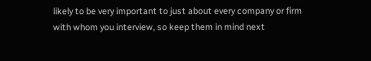likely to be very important to just about every company or firm with whom you interview, so keep them in mind next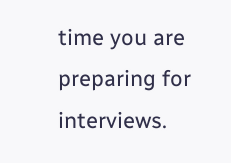time you are preparing for interviews.